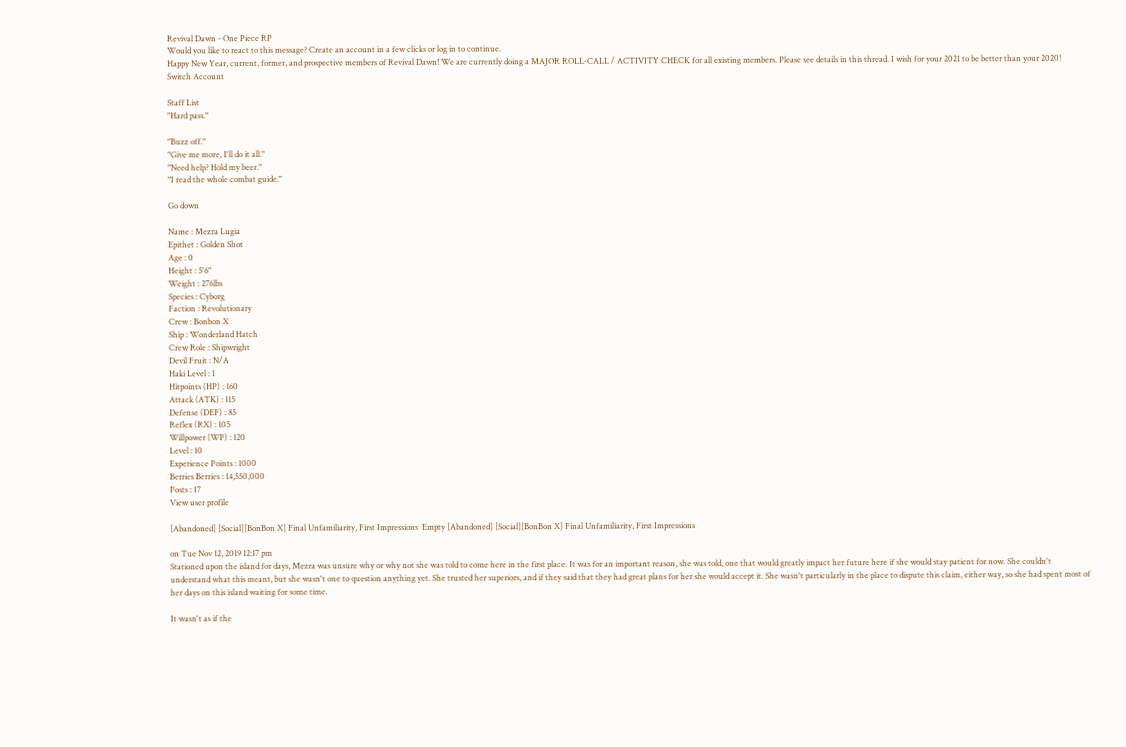Revival Dawn - One Piece RP
Would you like to react to this message? Create an account in a few clicks or log in to continue.
Happy New Year, current, former, and prospective members of Revival Dawn! We are currently doing a MAJOR ROLL-CALL / ACTIVITY CHECK for all existing members. Please see details in this thread. I wish for your 2021 to be better than your 2020!
Switch Account

Staff List
"Hard pass."

"Buzz off."
"Give me more, I'll do it all."
"Need help? Hold my beer."
"I read the whole combat guide."

Go down

Name : Mezra Lugia
Epithet : Golden Shot
Age : 0
Height : 5'6"
Weight : 276lbs
Species : Cyborg
Faction : Revolutionary
Crew : Bonbon X
Ship : Wonderland Hatch
Crew Role : Shipwright
Devil Fruit : N/A
Haki Level : 1
Hitpoints (HP) : 160
Attack (ATK) : 115
Defense (DEF) : 85
Reflex (RX) : 105
Willpower (WP) : 120
Level : 10
Experience Points : 1000
Berries Berries : 14,550,000
Posts : 17
View user profile

[Abandoned] [Social][BonBon X] Final Unfamiliarity, First Impressions  Empty [Abandoned] [Social][BonBon X] Final Unfamiliarity, First Impressions

on Tue Nov 12, 2019 12:17 pm
Stationed upon the island for days, Mezra was unsure why or why not she was told to come here in the first place. It was for an important reason, she was told, one that would greatly impact her future here if she would stay patient for now. She couldn't understand what this meant, but she wasn't one to question anything yet. She trusted her superiors, and if they said that they had great plans for her she would accept it. She wasn't particularly in the place to dispute this claim, either way, so she had spent most of her days on this island waiting for some time.

It wasn't as if the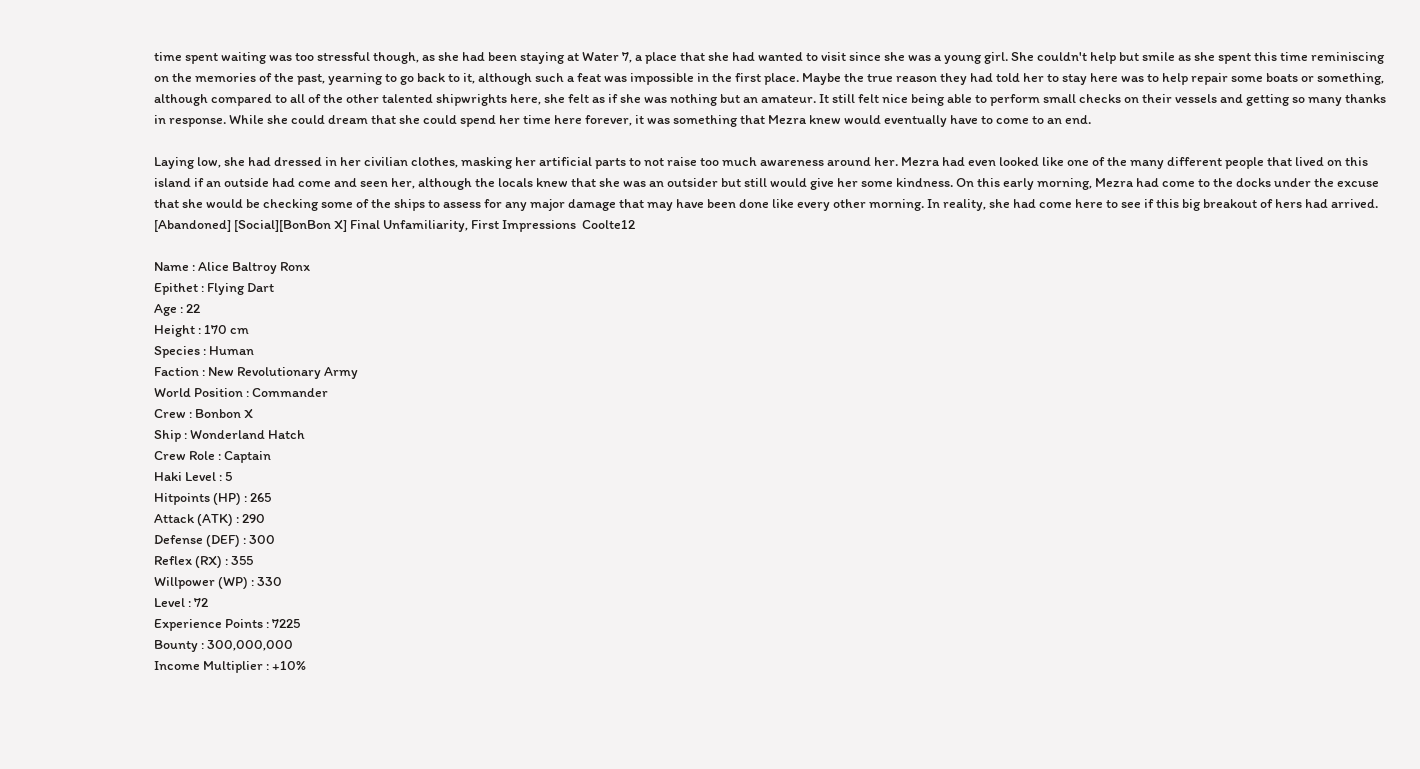time spent waiting was too stressful though, as she had been staying at Water 7, a place that she had wanted to visit since she was a young girl. She couldn't help but smile as she spent this time reminiscing on the memories of the past, yearning to go back to it, although such a feat was impossible in the first place. Maybe the true reason they had told her to stay here was to help repair some boats or something, although compared to all of the other talented shipwrights here, she felt as if she was nothing but an amateur. It still felt nice being able to perform small checks on their vessels and getting so many thanks in response. While she could dream that she could spend her time here forever, it was something that Mezra knew would eventually have to come to an end.

Laying low, she had dressed in her civilian clothes, masking her artificial parts to not raise too much awareness around her. Mezra had even looked like one of the many different people that lived on this island if an outside had come and seen her, although the locals knew that she was an outsider but still would give her some kindness. On this early morning, Mezra had come to the docks under the excuse that she would be checking some of the ships to assess for any major damage that may have been done like every other morning. In reality, she had come here to see if this big breakout of hers had arrived.
[Abandoned] [Social][BonBon X] Final Unfamiliarity, First Impressions  Coolte12

Name : Alice Baltroy Ronx
Epithet : Flying Dart
Age : 22
Height : 170 cm
Species : Human
Faction : New Revolutionary Army
World Position : Commander
Crew : Bonbon X
Ship : Wonderland Hatch
Crew Role : Captain
Haki Level : 5
Hitpoints (HP) : 265
Attack (ATK) : 290
Defense (DEF) : 300
Reflex (RX) : 355
Willpower (WP) : 330
Level : 72
Experience Points : 7225
Bounty : 300,000,000
Income Multiplier : +10%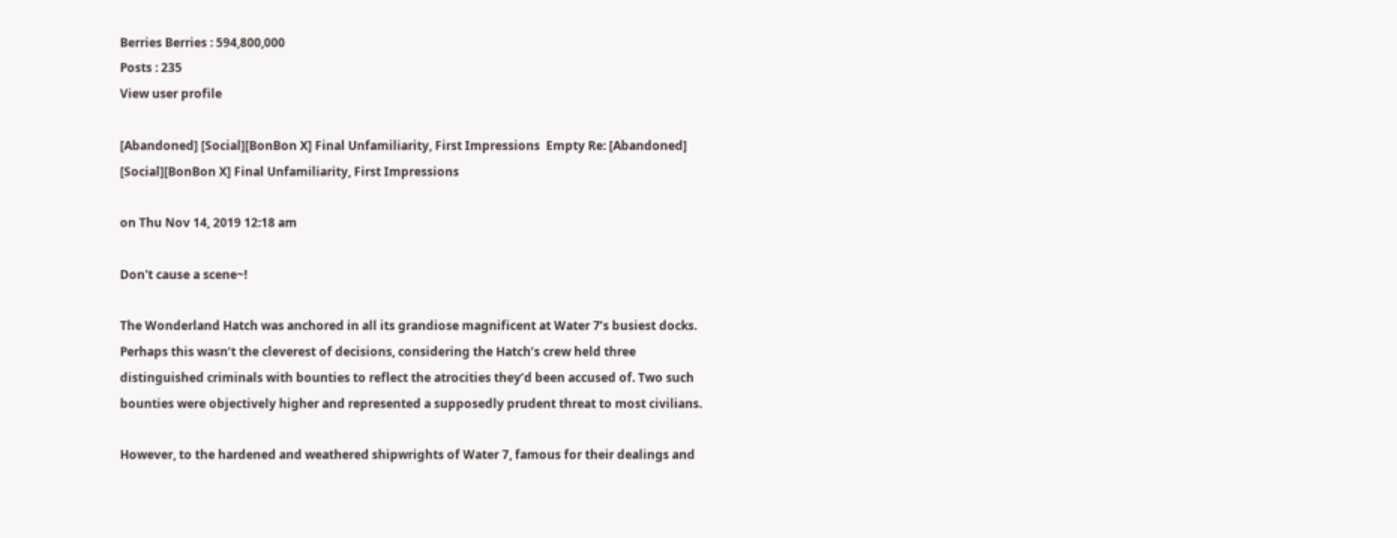Berries Berries : 594,800,000
Posts : 235
View user profile

[Abandoned] [Social][BonBon X] Final Unfamiliarity, First Impressions  Empty Re: [Abandoned] [Social][BonBon X] Final Unfamiliarity, First Impressions

on Thu Nov 14, 2019 12:18 am

Don't cause a scene~!

The Wonderland Hatch was anchored in all its grandiose magnificent at Water 7’s busiest docks. Perhaps this wasn’t the cleverest of decisions, considering the Hatch’s crew held three distinguished criminals with bounties to reflect the atrocities they’d been accused of. Two such bounties were objectively higher and represented a supposedly prudent threat to most civilians.

However, to the hardened and weathered shipwrights of Water 7, famous for their dealings and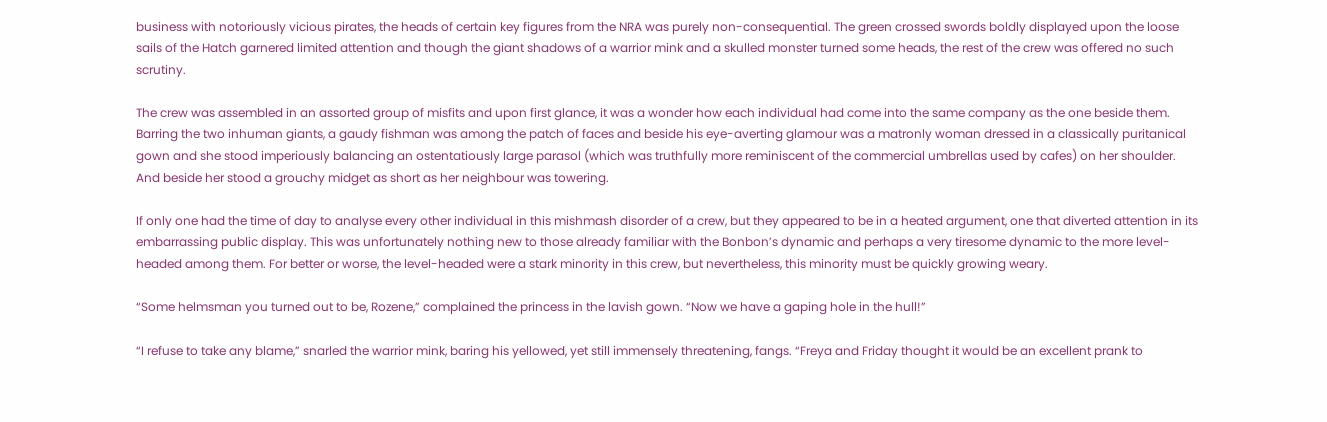business with notoriously vicious pirates, the heads of certain key figures from the NRA was purely non-consequential. The green crossed swords boldly displayed upon the loose sails of the Hatch garnered limited attention and though the giant shadows of a warrior mink and a skulled monster turned some heads, the rest of the crew was offered no such scrutiny.

The crew was assembled in an assorted group of misfits and upon first glance, it was a wonder how each individual had come into the same company as the one beside them. Barring the two inhuman giants, a gaudy fishman was among the patch of faces and beside his eye-averting glamour was a matronly woman dressed in a classically puritanical gown and she stood imperiously balancing an ostentatiously large parasol (which was truthfully more reminiscent of the commercial umbrellas used by cafes) on her shoulder. And beside her stood a grouchy midget as short as her neighbour was towering.

If only one had the time of day to analyse every other individual in this mishmash disorder of a crew, but they appeared to be in a heated argument, one that diverted attention in its embarrassing public display. This was unfortunately nothing new to those already familiar with the Bonbon’s dynamic and perhaps a very tiresome dynamic to the more level-headed among them. For better or worse, the level-headed were a stark minority in this crew, but nevertheless, this minority must be quickly growing weary.

“Some helmsman you turned out to be, Rozene,” complained the princess in the lavish gown. “Now we have a gaping hole in the hull!”

“I refuse to take any blame,” snarled the warrior mink, baring his yellowed, yet still immensely threatening, fangs. “Freya and Friday thought it would be an excellent prank to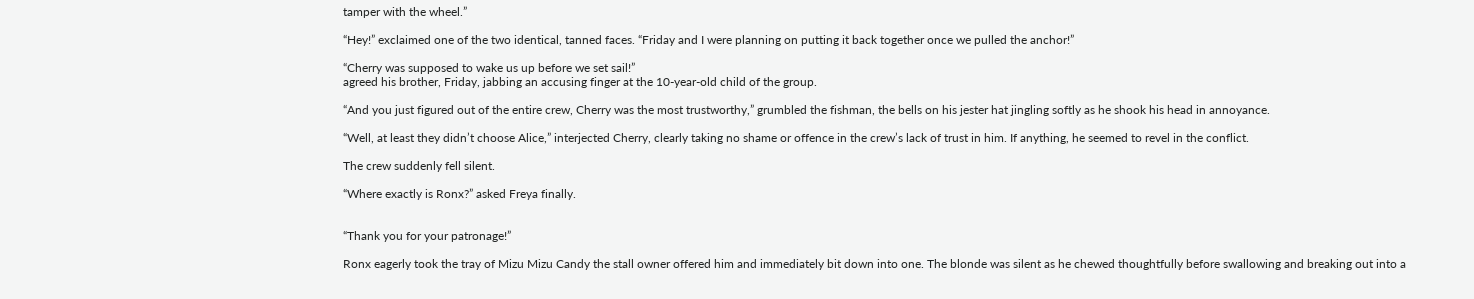tamper with the wheel.”

“Hey!” exclaimed one of the two identical, tanned faces. “Friday and I were planning on putting it back together once we pulled the anchor!”

“Cherry was supposed to wake us up before we set sail!”
agreed his brother, Friday, jabbing an accusing finger at the 10-year-old child of the group.

“And you just figured out of the entire crew, Cherry was the most trustworthy,” grumbled the fishman, the bells on his jester hat jingling softly as he shook his head in annoyance.

“Well, at least they didn’t choose Alice,” interjected Cherry, clearly taking no shame or offence in the crew’s lack of trust in him. If anything, he seemed to revel in the conflict.

The crew suddenly fell silent.

“Where exactly is Ronx?” asked Freya finally.


“Thank you for your patronage!”

Ronx eagerly took the tray of Mizu Mizu Candy the stall owner offered him and immediately bit down into one. The blonde was silent as he chewed thoughtfully before swallowing and breaking out into a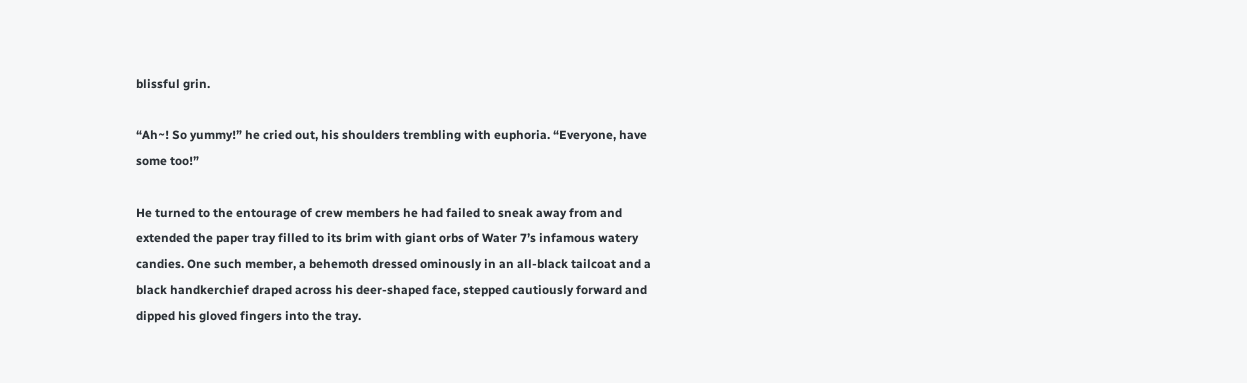blissful grin.

“Ah~! So yummy!” he cried out, his shoulders trembling with euphoria. “Everyone, have some too!”

He turned to the entourage of crew members he had failed to sneak away from and extended the paper tray filled to its brim with giant orbs of Water 7’s infamous watery candies. One such member, a behemoth dressed ominously in an all-black tailcoat and a black handkerchief draped across his deer-shaped face, stepped cautiously forward and dipped his gloved fingers into the tray.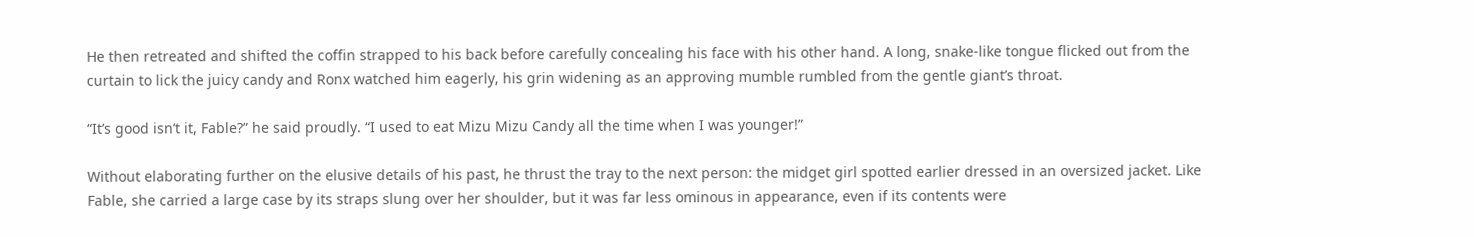He then retreated and shifted the coffin strapped to his back before carefully concealing his face with his other hand. A long, snake-like tongue flicked out from the curtain to lick the juicy candy and Ronx watched him eagerly, his grin widening as an approving mumble rumbled from the gentle giant’s throat.

“It’s good isn’t it, Fable?” he said proudly. “I used to eat Mizu Mizu Candy all the time when I was younger!”

Without elaborating further on the elusive details of his past, he thrust the tray to the next person: the midget girl spotted earlier dressed in an oversized jacket. Like Fable, she carried a large case by its straps slung over her shoulder, but it was far less ominous in appearance, even if its contents were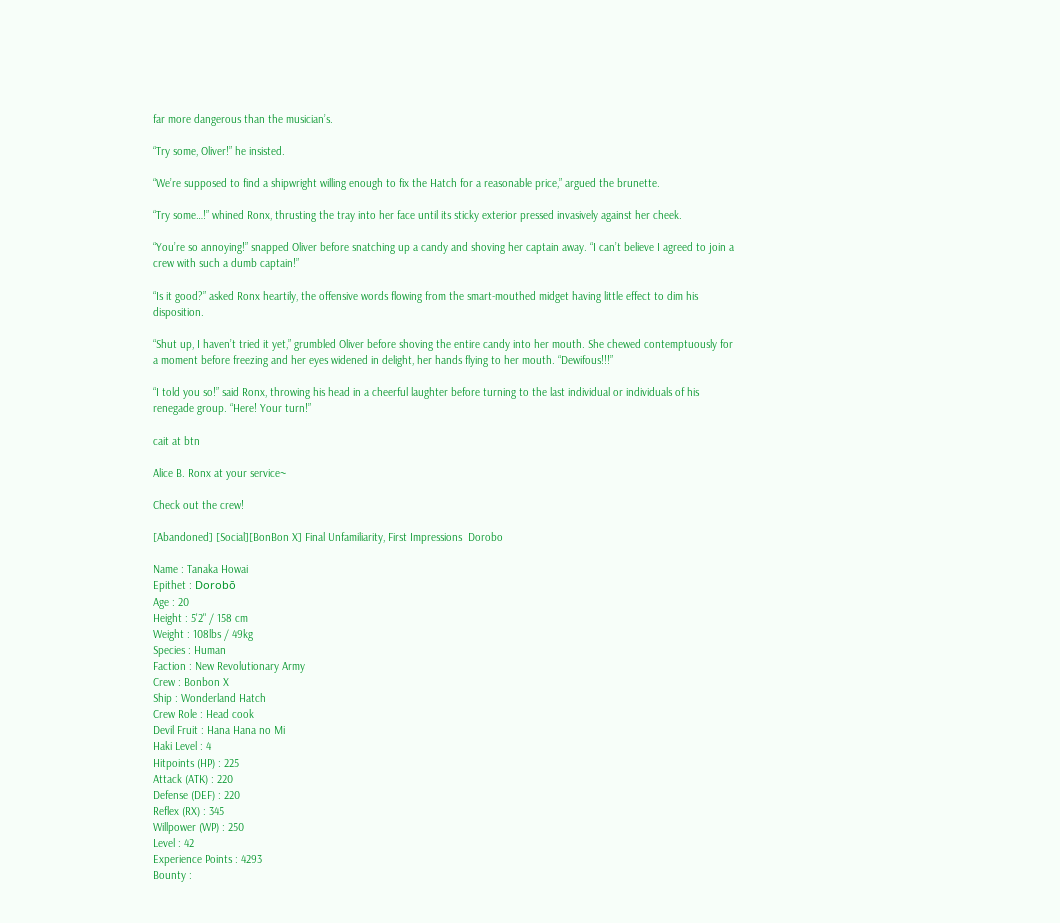far more dangerous than the musician’s.

“Try some, Oliver!” he insisted.

“We’re supposed to find a shipwright willing enough to fix the Hatch for a reasonable price,” argued the brunette.

“Try some…!” whined Ronx, thrusting the tray into her face until its sticky exterior pressed invasively against her cheek.

“You’re so annoying!” snapped Oliver before snatching up a candy and shoving her captain away. “I can’t believe I agreed to join a crew with such a dumb captain!”

“Is it good?” asked Ronx heartily, the offensive words flowing from the smart-mouthed midget having little effect to dim his disposition.

“Shut up, I haven’t tried it yet,” grumbled Oliver before shoving the entire candy into her mouth. She chewed contemptuously for a moment before freezing and her eyes widened in delight, her hands flying to her mouth. “Dewifous!!!”

“I told you so!” said Ronx, throwing his head in a cheerful laughter before turning to the last individual or individuals of his renegade group. “Here! Your turn!”

cait at btn

Alice B. Ronx at your service~

Check out the crew!

[Abandoned] [Social][BonBon X] Final Unfamiliarity, First Impressions  Dorobo

Name : Tanaka Howai
Epithet : Dorobō
Age : 20
Height : 5'2" / 158 cm
Weight : 108lbs / 49kg
Species : Human
Faction : New Revolutionary Army
Crew : Bonbon X
Ship : Wonderland Hatch
Crew Role : Head cook
Devil Fruit : Hana Hana no Mi
Haki Level : 4
Hitpoints (HP) : 225
Attack (ATK) : 220
Defense (DEF) : 220
Reflex (RX) : 345
Willpower (WP) : 250
Level : 42
Experience Points : 4293
Bounty :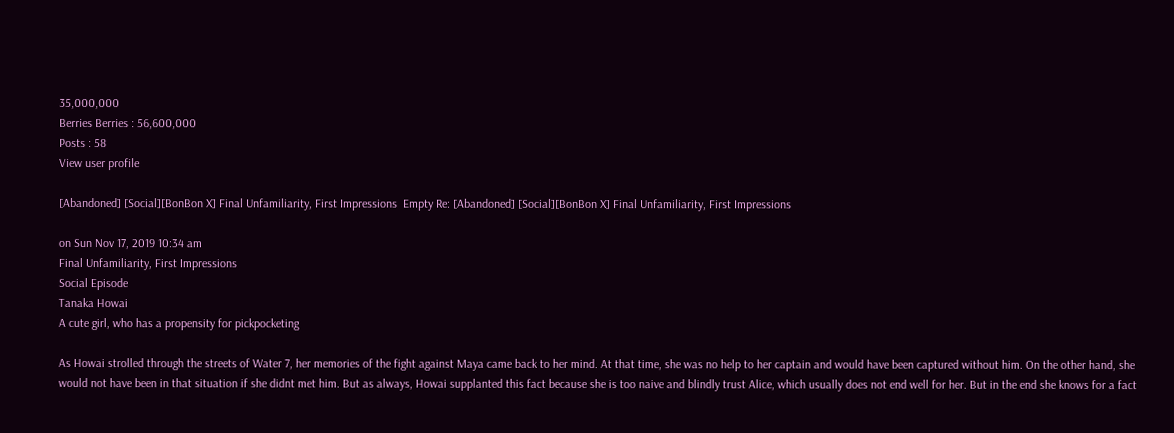35,000,000
Berries Berries : 56,600,000
Posts : 58
View user profile

[Abandoned] [Social][BonBon X] Final Unfamiliarity, First Impressions  Empty Re: [Abandoned] [Social][BonBon X] Final Unfamiliarity, First Impressions

on Sun Nov 17, 2019 10:34 am
Final Unfamiliarity, First Impressions
Social Episode
Tanaka Howai
A cute girl, who has a propensity for pickpocketing

As Howai strolled through the streets of Water 7, her memories of the fight against Maya came back to her mind. At that time, she was no help to her captain and would have been captured without him. On the other hand, she would not have been in that situation if she didnt met him. But as always, Howai supplanted this fact because she is too naive and blindly trust Alice, which usually does not end well for her. But in the end she knows for a fact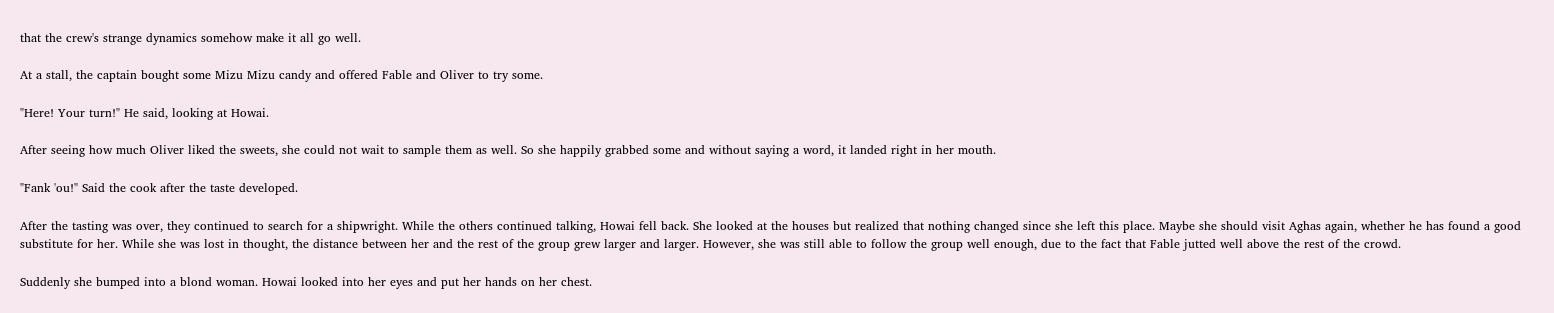that the crew's strange dynamics somehow make it all go well.

At a stall, the captain bought some Mizu Mizu candy and offered Fable and Oliver to try some.

"Here! Your turn!" He said, looking at Howai.

After seeing how much Oliver liked the sweets, she could not wait to sample them as well. So she happily grabbed some and without saying a word, it landed right in her mouth.

"Fank 'ou!" Said the cook after the taste developed.

After the tasting was over, they continued to search for a shipwright. While the others continued talking, Howai fell back. She looked at the houses but realized that nothing changed since she left this place. Maybe she should visit Aghas again, whether he has found a good substitute for her. While she was lost in thought, the distance between her and the rest of the group grew larger and larger. However, she was still able to follow the group well enough, due to the fact that Fable jutted well above the rest of the crowd.

Suddenly she bumped into a blond woman. Howai looked into her eyes and put her hands on her chest.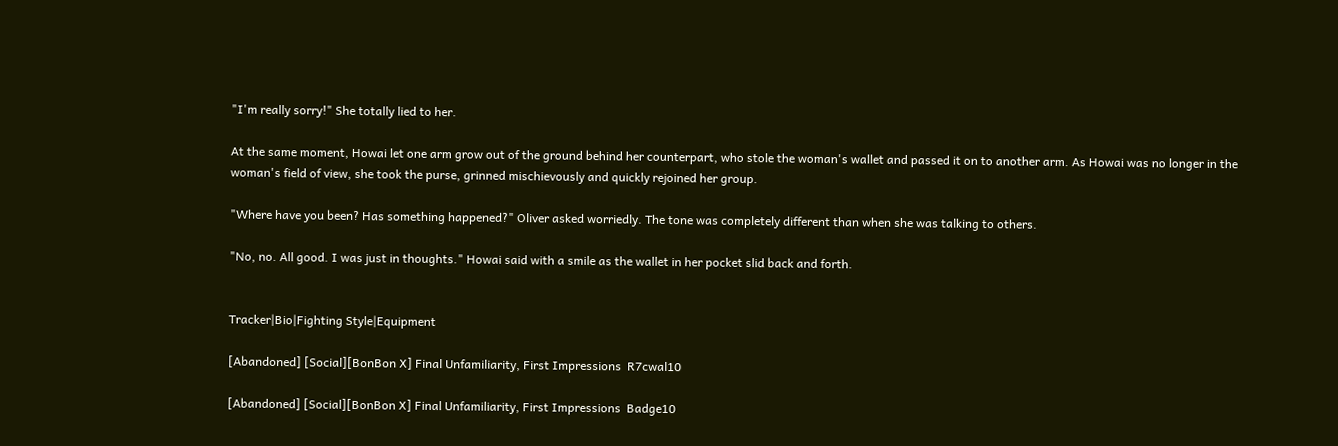"I'm really sorry!" She totally lied to her.

At the same moment, Howai let one arm grow out of the ground behind her counterpart, who stole the woman's wallet and passed it on to another arm. As Howai was no longer in the woman's field of view, she took the purse, grinned mischievously and quickly rejoined her group.

"Where have you been? Has something happened?" Oliver asked worriedly. The tone was completely different than when she was talking to others.

"No, no. All good. I was just in thoughts." Howai said with a smile as the wallet in her pocket slid back and forth.


Tracker|Bio|Fighting Style|Equipment

[Abandoned] [Social][BonBon X] Final Unfamiliarity, First Impressions  R7cwal10

[Abandoned] [Social][BonBon X] Final Unfamiliarity, First Impressions  Badge10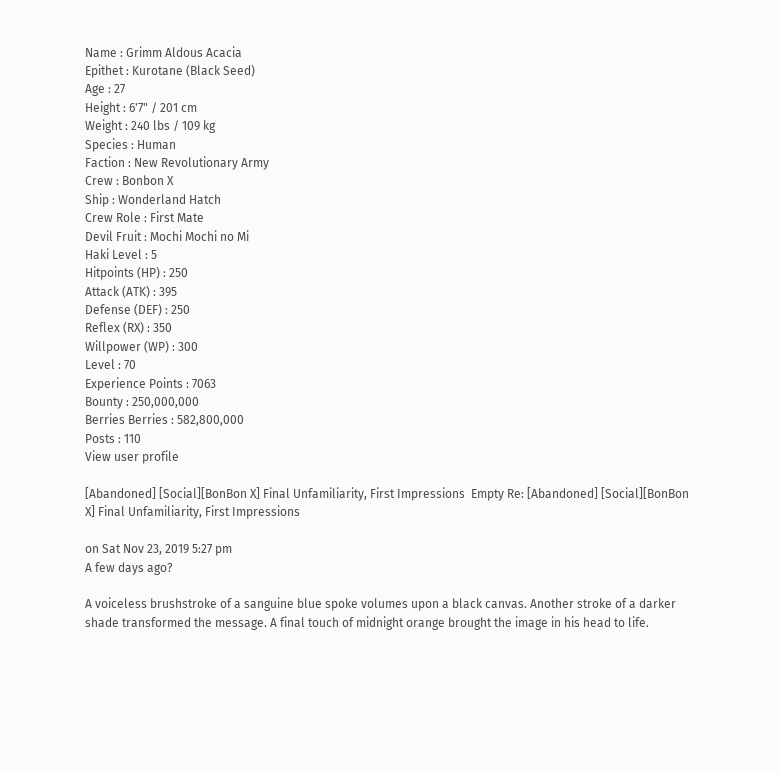Name : Grimm Aldous Acacia
Epithet : Kurotane (Black Seed)
Age : 27
Height : 6'7" / 201 cm
Weight : 240 lbs / 109 kg
Species : Human
Faction : New Revolutionary Army
Crew : Bonbon X
Ship : Wonderland Hatch
Crew Role : First Mate
Devil Fruit : Mochi Mochi no Mi
Haki Level : 5
Hitpoints (HP) : 250
Attack (ATK) : 395
Defense (DEF) : 250
Reflex (RX) : 350
Willpower (WP) : 300
Level : 70
Experience Points : 7063
Bounty : 250,000,000
Berries Berries : 582,800,000
Posts : 110
View user profile

[Abandoned] [Social][BonBon X] Final Unfamiliarity, First Impressions  Empty Re: [Abandoned] [Social][BonBon X] Final Unfamiliarity, First Impressions

on Sat Nov 23, 2019 5:27 pm
A few days ago?

A voiceless brushstroke of a sanguine blue spoke volumes upon a black canvas. Another stroke of a darker shade transformed the message. A final touch of midnight orange brought the image in his head to life.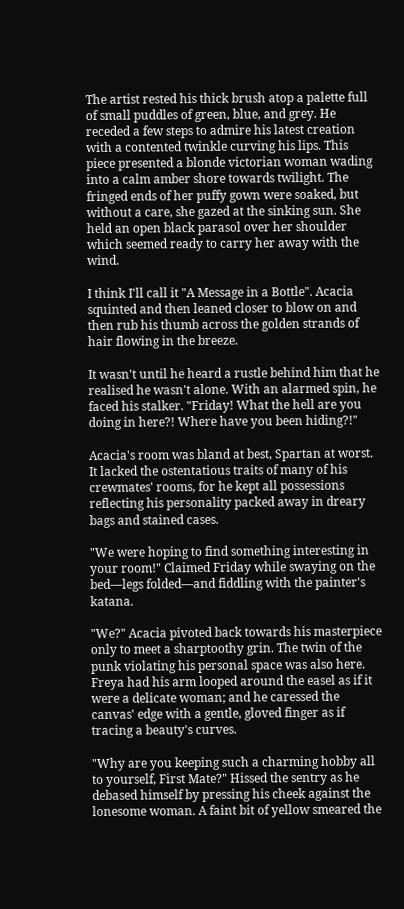The artist rested his thick brush atop a palette full of small puddles of green, blue, and grey. He receded a few steps to admire his latest creation with a contented twinkle curving his lips. This piece presented a blonde victorian woman wading into a calm amber shore towards twilight. The fringed ends of her puffy gown were soaked, but without a care, she gazed at the sinking sun. She held an open black parasol over her shoulder which seemed ready to carry her away with the wind.

I think I'll call it "A Message in a Bottle". Acacia squinted and then leaned closer to blow on and then rub his thumb across the golden strands of hair flowing in the breeze.

It wasn't until he heard a rustle behind him that he realised he wasn't alone. With an alarmed spin, he faced his stalker. "Friday! What the hell are you doing in here?! Where have you been hiding?!"

Acacia's room was bland at best, Spartan at worst. It lacked the ostentatious traits of many of his crewmates' rooms, for he kept all possessions reflecting his personality packed away in dreary bags and stained cases.

"We were hoping to find something interesting in your room!" Claimed Friday while swaying on the bed—legs folded—and fiddling with the painter's katana.

"We?" Acacia pivoted back towards his masterpiece only to meet a sharptoothy grin. The twin of the punk violating his personal space was also here. Freya had his arm looped around the easel as if it were a delicate woman; and he caressed the canvas' edge with a gentle, gloved finger as if tracing a beauty's curves.

"Why are you keeping such a charming hobby all to yourself, First Mate?" Hissed the sentry as he debased himself by pressing his cheek against the lonesome woman. A faint bit of yellow smeared the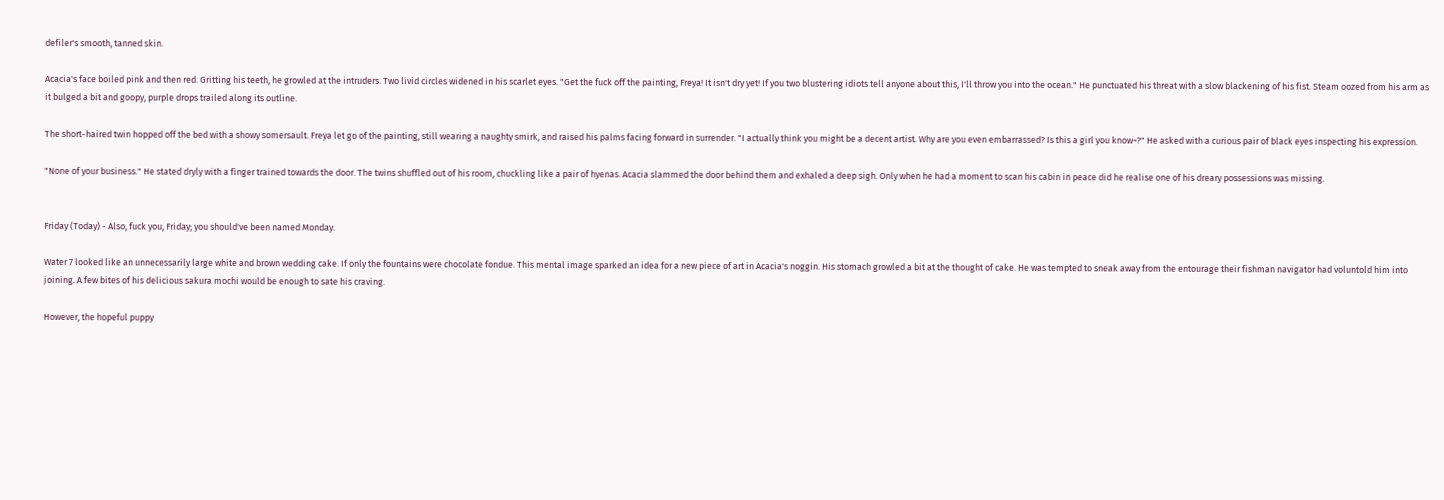defiler's smooth, tanned skin.

Acacia's face boiled pink and then red. Gritting his teeth, he growled at the intruders. Two livid circles widened in his scarlet eyes. "Get the fuck off the painting, Freya! It isn't dry yet! If you two blustering idiots tell anyone about this, I'll throw you into the ocean." He punctuated his threat with a slow blackening of his fist. Steam oozed from his arm as it bulged a bit and goopy, purple drops trailed along its outline.

The short-haired twin hopped off the bed with a showy somersault. Freya let go of the painting, still wearing a naughty smirk, and raised his palms facing forward in surrender. "I actually think you might be a decent artist. Why are you even embarrassed? Is this a girl you know~?" He asked with a curious pair of black eyes inspecting his expression.

"None of your business." He stated dryly with a finger trained towards the door. The twins shuffled out of his room, chuckling like a pair of hyenas. Acacia slammed the door behind them and exhaled a deep sigh. Only when he had a moment to scan his cabin in peace did he realise one of his dreary possessions was missing.


Friday (Today) - Also, fuck you, Friday; you should've been named Monday.

Water 7 looked like an unnecessarily large white and brown wedding cake. If only the fountains were chocolate fondue. This mental image sparked an idea for a new piece of art in Acacia's noggin. His stomach growled a bit at the thought of cake. He was tempted to sneak away from the entourage their fishman navigator had voluntold him into joining. A few bites of his delicious sakura mochi would be enough to sate his craving.

However, the hopeful puppy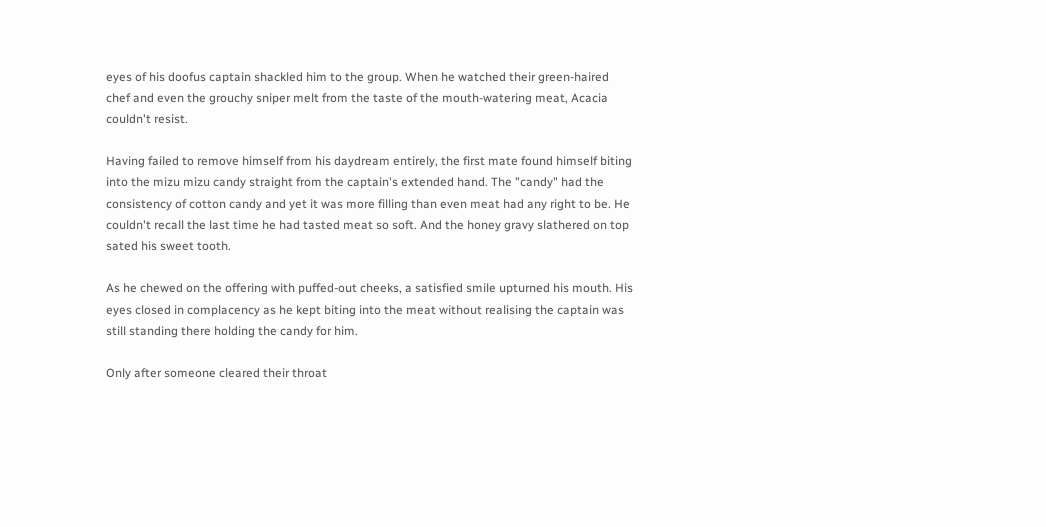eyes of his doofus captain shackled him to the group. When he watched their green-haired chef and even the grouchy sniper melt from the taste of the mouth-watering meat, Acacia couldn't resist.

Having failed to remove himself from his daydream entirely, the first mate found himself biting into the mizu mizu candy straight from the captain's extended hand. The "candy" had the consistency of cotton candy and yet it was more filling than even meat had any right to be. He couldn't recall the last time he had tasted meat so soft. And the honey gravy slathered on top sated his sweet tooth.

As he chewed on the offering with puffed-out cheeks, a satisfied smile upturned his mouth. His eyes closed in complacency as he kept biting into the meat without realising the captain was still standing there holding the candy for him.

Only after someone cleared their throat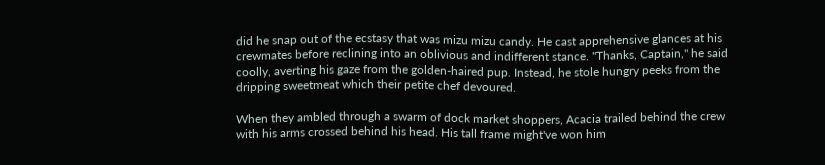did he snap out of the ecstasy that was mizu mizu candy. He cast apprehensive glances at his crewmates before reclining into an oblivious and indifferent stance. "Thanks, Captain," he said coolly, averting his gaze from the golden-haired pup. Instead, he stole hungry peeks from the dripping sweetmeat which their petite chef devoured.

When they ambled through a swarm of dock market shoppers, Acacia trailed behind the crew with his arms crossed behind his head. His tall frame might've won him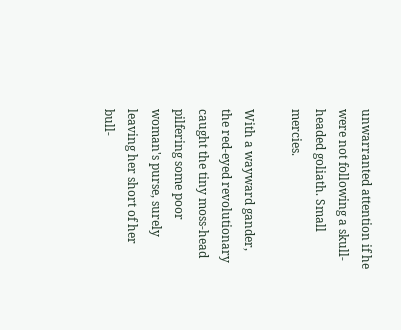unwarranted attention if he were not following a skull-headed goliath. Small mercies.

With a wayward gander, the red-eyed revolutionary caught the tiny moss-head pilfering some poor woman's purse, surely leaving her short of her bull-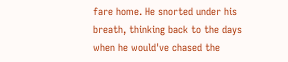fare home. He snorted under his breath, thinking back to the days when he would've chased the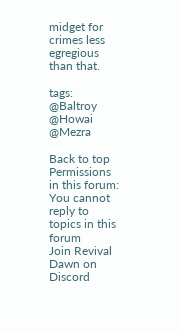midget for crimes less egregious than that.

tags: @Baltroy @Howai @Mezra

Back to top
Permissions in this forum:
You cannot reply to topics in this forum
Join Revival Dawn on Discord